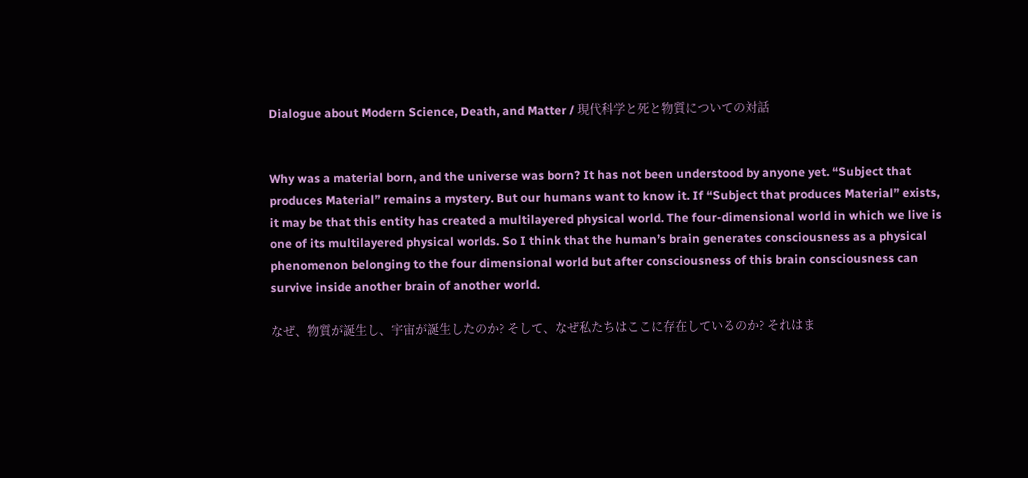Dialogue about Modern Science, Death, and Matter / 現代科学と死と物質についての対話


Why was a material born, and the universe was born? It has not been understood by anyone yet. “Subject that produces Material” remains a mystery. But our humans want to know it. If “Subject that produces Material” exists, it may be that this entity has created a multilayered physical world. The four-dimensional world in which we live is one of its multilayered physical worlds. So I think that the human’s brain generates consciousness as a physical phenomenon belonging to the four dimensional world but after consciousness of this brain consciousness can survive inside another brain of another world.

なぜ、物質が誕生し、宇宙が誕生したのか? そして、なぜ私たちはここに存在しているのか? それはま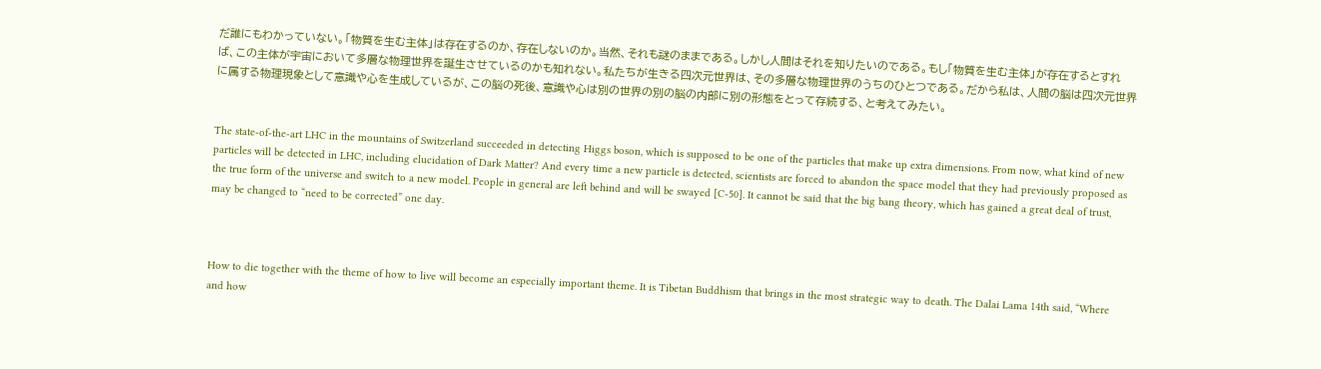だ誰にもわかっていない。「物質を生む主体」は存在するのか、存在しないのか。当然、それも謎のままである。しかし人間はそれを知りたいのである。もし「物質を生む主体」が存在するとすれば、この主体が宇宙において多層な物理世界を誕生させているのかも知れない。私たちが生きる四次元世界は、その多層な物理世界のうちのひとつである。だから私は、人間の脳は四次元世界に属する物理現象として意識や心を生成しているが、この脳の死後、意識や心は別の世界の別の脳の内部に別の形態をとって存続する、と考えてみたい。


The state-of-the-art LHC in the mountains of Switzerland succeeded in detecting Higgs boson, which is supposed to be one of the particles that make up extra dimensions. From now, what kind of new particles will be detected in LHC, including elucidation of Dark Matter? And every time a new particle is detected, scientists are forced to abandon the space model that they had previously proposed as the true form of the universe and switch to a new model. People in general are left behind and will be swayed [C-50]. It cannot be said that the big bang theory, which has gained a great deal of trust, may be changed to “need to be corrected” one day.



How to die together with the theme of how to live will become an especially important theme. It is Tibetan Buddhism that brings in the most strategic way to death. The Dalai Lama 14th said, “Where and how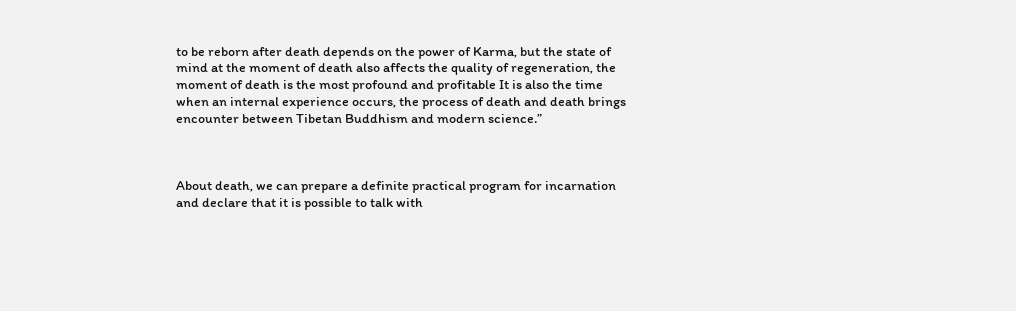to be reborn after death depends on the power of Karma, but the state of mind at the moment of death also affects the quality of regeneration, the moment of death is the most profound and profitable It is also the time when an internal experience occurs, the process of death and death brings encounter between Tibetan Buddhism and modern science.”



About death, we can prepare a definite practical program for incarnation and declare that it is possible to talk with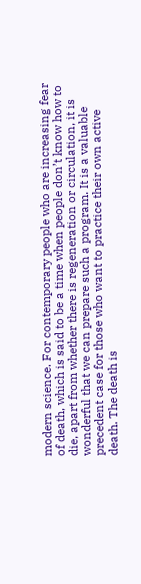modern science. For contemporary people who are increasing fear of death, which is said to be a time when people don’t know how to die, apart from whether there is regeneration or circulation, it is wonderful that we can prepare such a program. It is a valuable precedent case for those who want to practice their own active death. The death is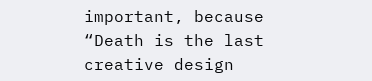important, because “Death is the last creative design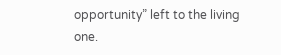opportunity” left to the living one.